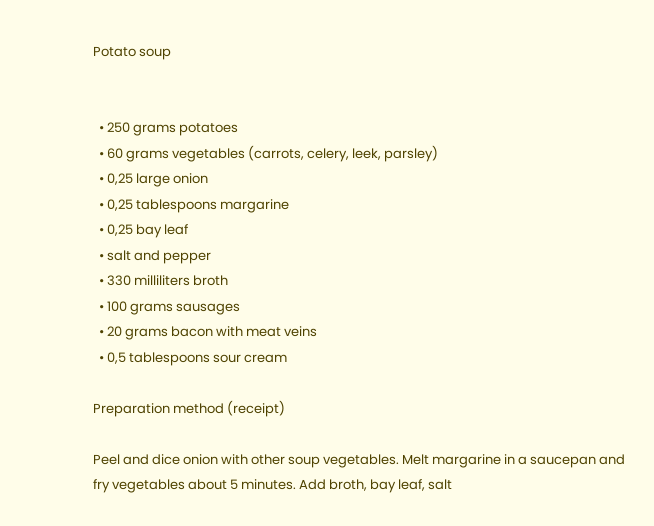Potato soup


  • 250 grams potatoes
  • 60 grams vegetables (carrots, celery, leek, parsley)
  • 0,25 large onion
  • 0,25 tablespoons margarine
  • 0,25 bay leaf
  • salt and pepper
  • 330 milliliters broth
  • 100 grams sausages
  • 20 grams bacon with meat veins
  • 0,5 tablespoons sour cream

Preparation method (receipt)

Peel and dice onion with other soup vegetables. Melt margarine in a saucepan and fry vegetables about 5 minutes. Add broth, bay leaf, salt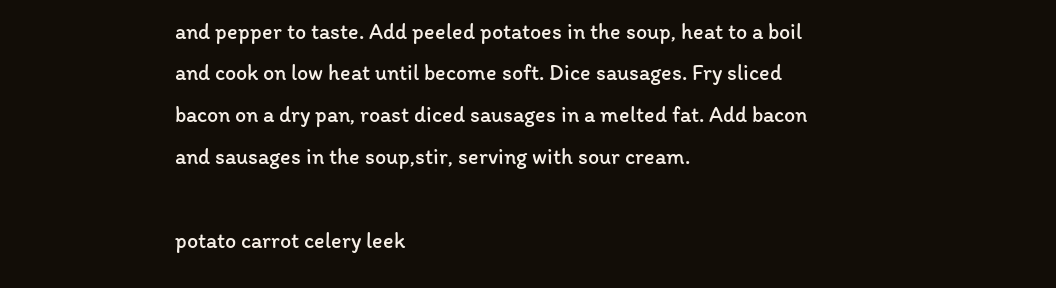and pepper to taste. Add peeled potatoes in the soup, heat to a boil and cook on low heat until become soft. Dice sausages. Fry sliced bacon on a dry pan, roast diced sausages in a melted fat. Add bacon and sausages in the soup,stir, serving with sour cream.

potato carrot celery leek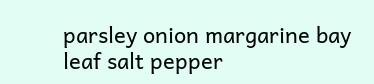parsley onion margarine bay leaf salt pepper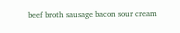beef broth sausage bacon sour cream